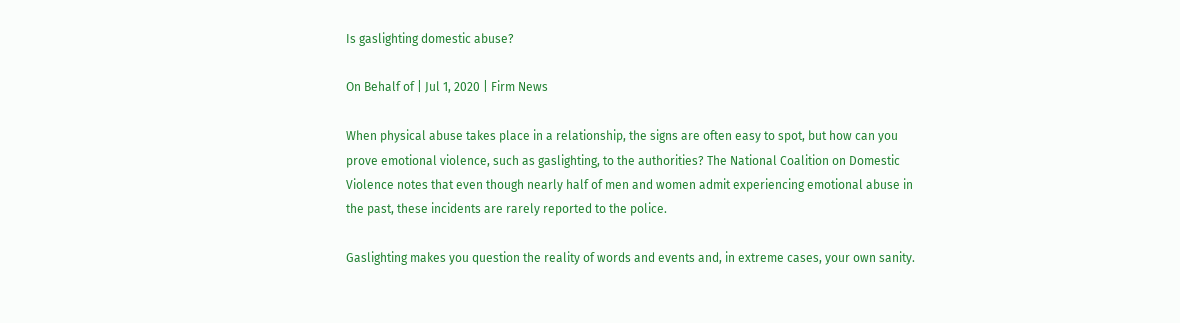Is gaslighting domestic abuse?

On Behalf of | Jul 1, 2020 | Firm News

When physical abuse takes place in a relationship, the signs are often easy to spot, but how can you prove emotional violence, such as gaslighting, to the authorities? The National Coalition on Domestic Violence notes that even though nearly half of men and women admit experiencing emotional abuse in the past, these incidents are rarely reported to the police.

Gaslighting makes you question the reality of words and events and, in extreme cases, your own sanity.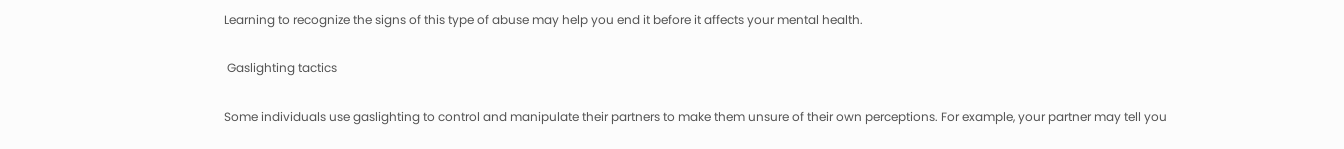Learning to recognize the signs of this type of abuse may help you end it before it affects your mental health.

 Gaslighting tactics

Some individuals use gaslighting to control and manipulate their partners to make them unsure of their own perceptions. For example, your partner may tell you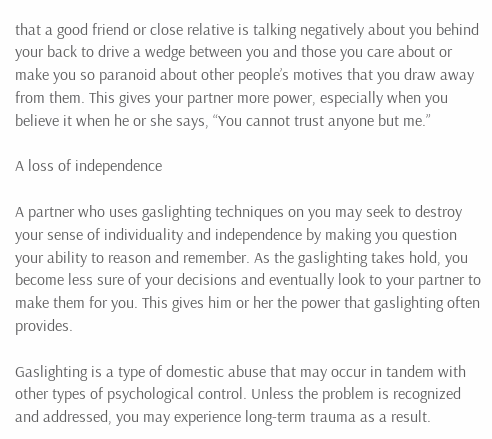that a good friend or close relative is talking negatively about you behind your back to drive a wedge between you and those you care about or make you so paranoid about other people’s motives that you draw away from them. This gives your partner more power, especially when you believe it when he or she says, “You cannot trust anyone but me.”

A loss of independence

A partner who uses gaslighting techniques on you may seek to destroy your sense of individuality and independence by making you question your ability to reason and remember. As the gaslighting takes hold, you become less sure of your decisions and eventually look to your partner to make them for you. This gives him or her the power that gaslighting often provides.

Gaslighting is a type of domestic abuse that may occur in tandem with other types of psychological control. Unless the problem is recognized and addressed, you may experience long-term trauma as a result.